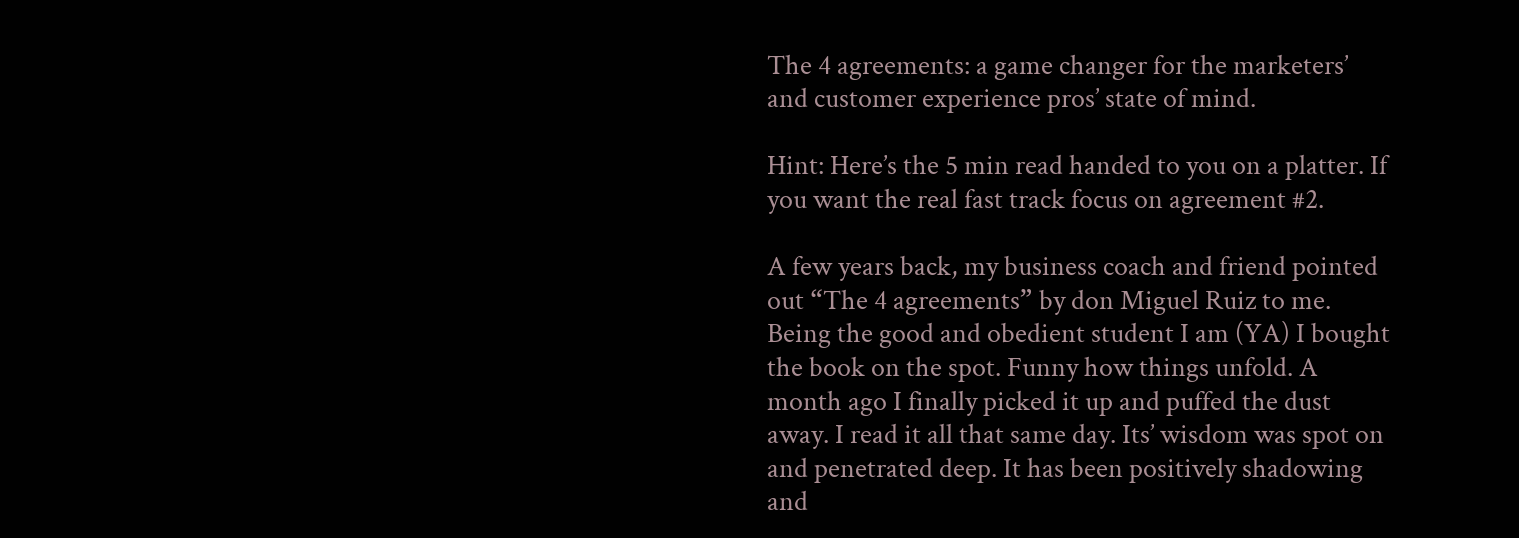The 4 agreements: a game changer for the marketers’ and customer experience pros’ state of mind.

Hint: Here’s the 5 min read handed to you on a platter. If you want the real fast track focus on agreement #2.

A few years back, my business coach and friend pointed out “The 4 agreements” by don Miguel Ruiz to me. Being the good and obedient student I am (YA) I bought the book on the spot. Funny how things unfold. A month ago I finally picked it up and puffed the dust away. I read it all that same day. Its’ wisdom was spot on and penetrated deep. It has been positively shadowing and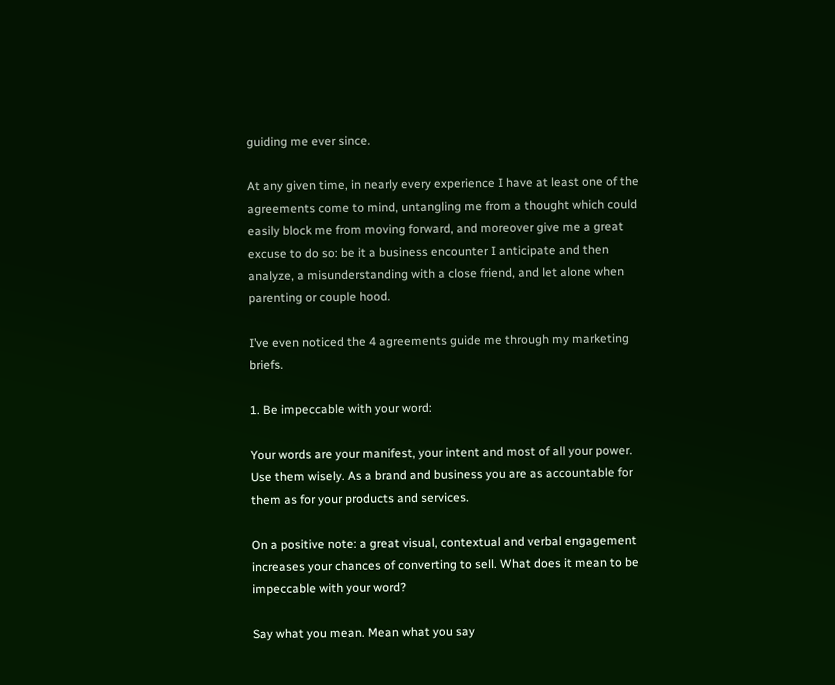guiding me ever since.

At any given time, in nearly every experience I have at least one of the agreements come to mind, untangling me from a thought which could easily block me from moving forward, and moreover give me a great excuse to do so: be it a business encounter I anticipate and then analyze, a misunderstanding with a close friend, and let alone when parenting or couple hood.

I’ve even noticed the 4 agreements guide me through my marketing briefs.

1. Be impeccable with your word:

Your words are your manifest, your intent and most of all your power. Use them wisely. As a brand and business you are as accountable for them as for your products and services.

On a positive note: a great visual, contextual and verbal engagement increases your chances of converting to sell. What does it mean to be impeccable with your word?

Say what you mean. Mean what you say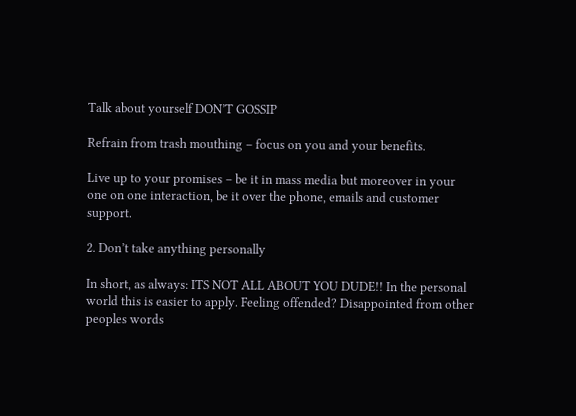Talk about yourself DON’T GOSSIP

Refrain from trash mouthing – focus on you and your benefits.

Live up to your promises – be it in mass media but moreover in your one on one interaction, be it over the phone, emails and customer support.

2. Don’t take anything personally

In short, as always: ITS NOT ALL ABOUT YOU DUDE!! In the personal world this is easier to apply. Feeling offended? Disappointed from other peoples words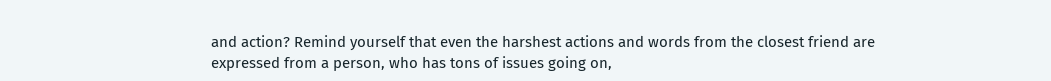and action? Remind yourself that even the harshest actions and words from the closest friend are expressed from a person, who has tons of issues going on,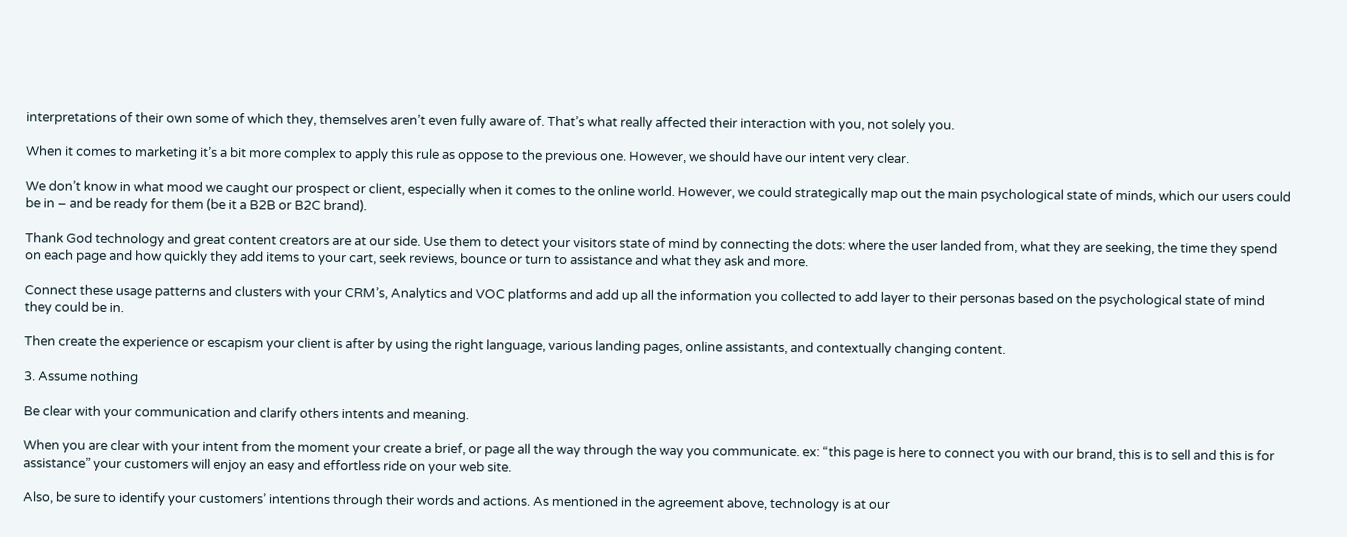interpretations of their own some of which they, themselves aren’t even fully aware of. That’s what really affected their interaction with you, not solely you.

When it comes to marketing it’s a bit more complex to apply this rule as oppose to the previous one. However, we should have our intent very clear.

We don’t know in what mood we caught our prospect or client, especially when it comes to the online world. However, we could strategically map out the main psychological state of minds, which our users could be in – and be ready for them (be it a B2B or B2C brand).

Thank God technology and great content creators are at our side. Use them to detect your visitors state of mind by connecting the dots: where the user landed from, what they are seeking, the time they spend on each page and how quickly they add items to your cart, seek reviews, bounce or turn to assistance and what they ask and more.

Connect these usage patterns and clusters with your CRM’s, Analytics and VOC platforms and add up all the information you collected to add layer to their personas based on the psychological state of mind they could be in.

Then create the experience or escapism your client is after by using the right language, various landing pages, online assistants, and contextually changing content.

3. Assume nothing

Be clear with your communication and clarify others intents and meaning.

When you are clear with your intent from the moment your create a brief, or page all the way through the way you communicate. ex: “this page is here to connect you with our brand, this is to sell and this is for assistance” your customers will enjoy an easy and effortless ride on your web site.

Also, be sure to identify your customers’ intentions through their words and actions. As mentioned in the agreement above, technology is at our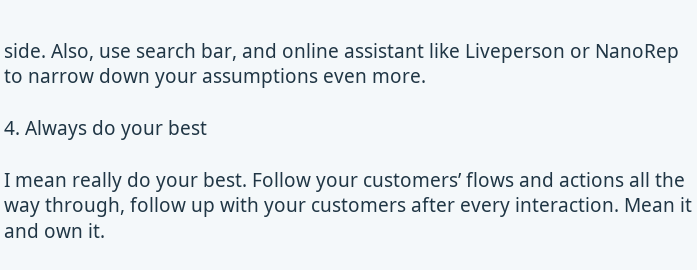side. Also, use search bar, and online assistant like Liveperson or NanoRep to narrow down your assumptions even more.

4. Always do your best

I mean really do your best. Follow your customers’ flows and actions all the way through, follow up with your customers after every interaction. Mean it and own it.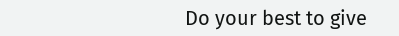Do your best to give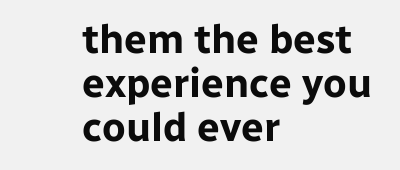them the best experience you could ever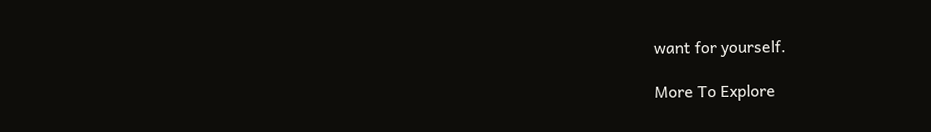want for yourself.

More To Explore